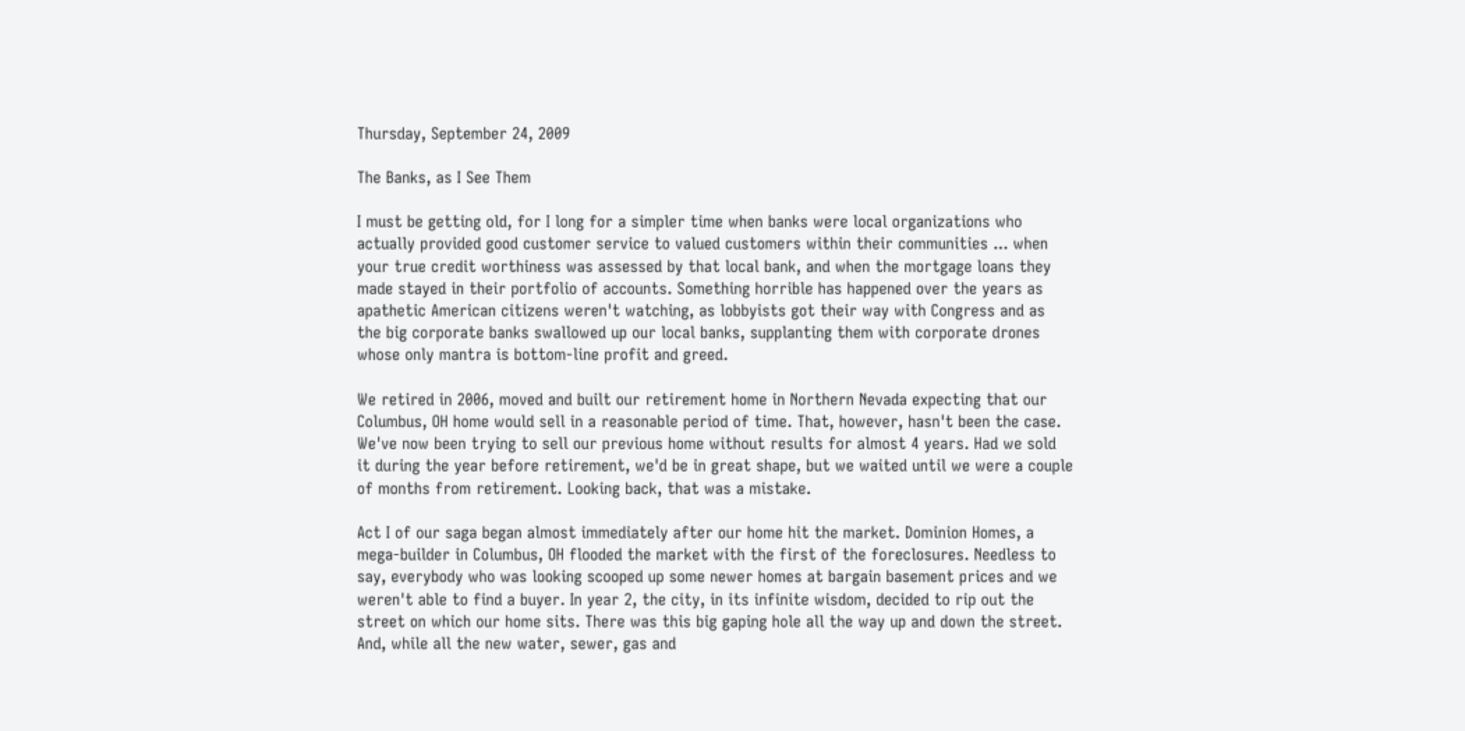Thursday, September 24, 2009

The Banks, as I See Them

I must be getting old, for I long for a simpler time when banks were local organizations who actually provided good customer service to valued customers within their communities ... when your true credit worthiness was assessed by that local bank, and when the mortgage loans they made stayed in their portfolio of accounts. Something horrible has happened over the years as apathetic American citizens weren't watching, as lobbyists got their way with Congress and as the big corporate banks swallowed up our local banks, supplanting them with corporate drones whose only mantra is bottom-line profit and greed.

We retired in 2006, moved and built our retirement home in Northern Nevada expecting that our Columbus, OH home would sell in a reasonable period of time. That, however, hasn't been the case. We've now been trying to sell our previous home without results for almost 4 years. Had we sold it during the year before retirement, we'd be in great shape, but we waited until we were a couple of months from retirement. Looking back, that was a mistake.

Act I of our saga began almost immediately after our home hit the market. Dominion Homes, a mega-builder in Columbus, OH flooded the market with the first of the foreclosures. Needless to say, everybody who was looking scooped up some newer homes at bargain basement prices and we weren't able to find a buyer. In year 2, the city, in its infinite wisdom, decided to rip out the street on which our home sits. There was this big gaping hole all the way up and down the street. And, while all the new water, sewer, gas and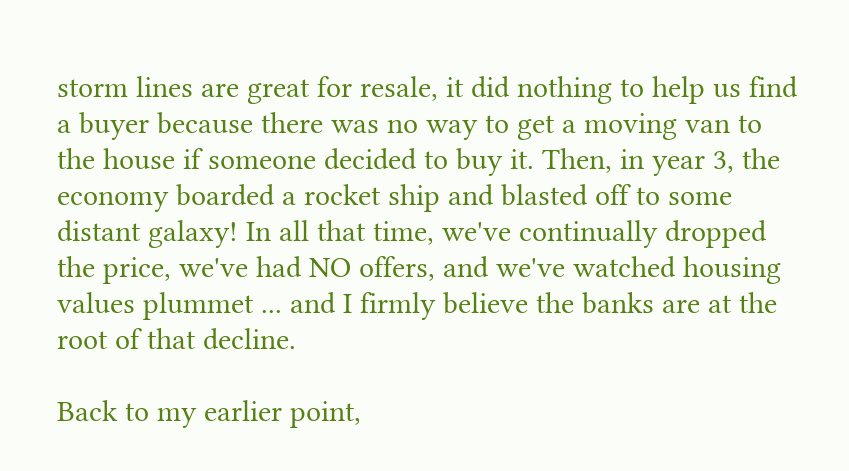storm lines are great for resale, it did nothing to help us find a buyer because there was no way to get a moving van to the house if someone decided to buy it. Then, in year 3, the economy boarded a rocket ship and blasted off to some distant galaxy! In all that time, we've continually dropped the price, we've had NO offers, and we've watched housing values plummet ... and I firmly believe the banks are at the root of that decline.

Back to my earlier point,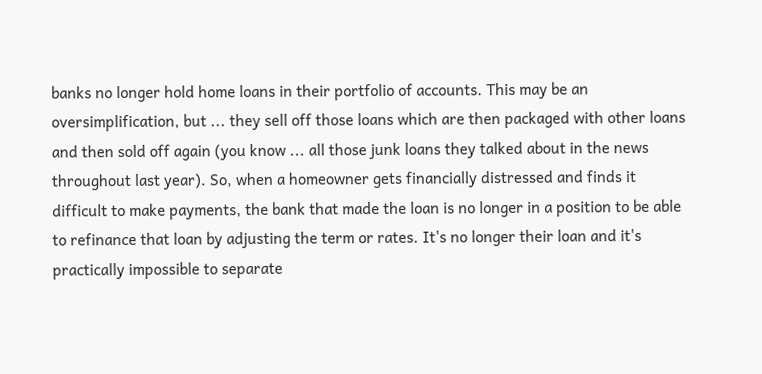banks no longer hold home loans in their portfolio of accounts. This may be an oversimplification, but ... they sell off those loans which are then packaged with other loans and then sold off again (you know ... all those junk loans they talked about in the news throughout last year). So, when a homeowner gets financially distressed and finds it difficult to make payments, the bank that made the loan is no longer in a position to be able to refinance that loan by adjusting the term or rates. It's no longer their loan and it's practically impossible to separate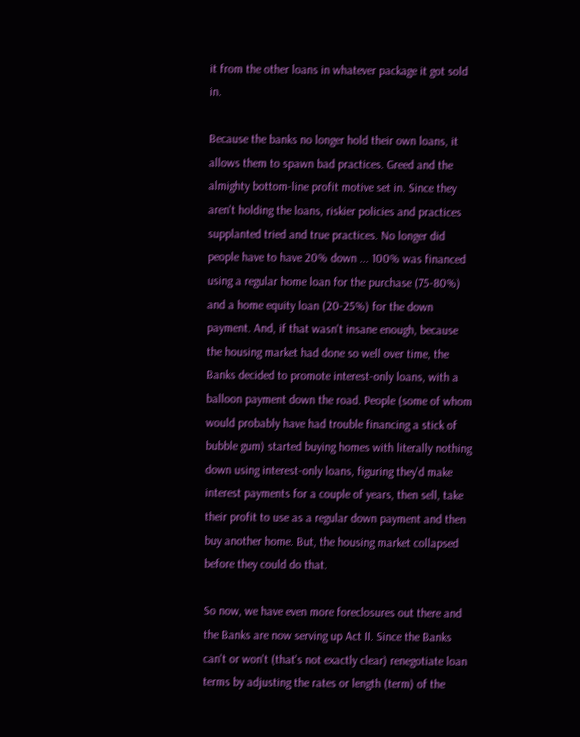it from the other loans in whatever package it got sold in.

Because the banks no longer hold their own loans, it allows them to spawn bad practices. Greed and the almighty bottom-line profit motive set in. Since they aren't holding the loans, riskier policies and practices supplanted tried and true practices. No longer did people have to have 20% down ... 100% was financed using a regular home loan for the purchase (75-80%) and a home equity loan (20-25%) for the down payment. And, if that wasn't insane enough, because the housing market had done so well over time, the Banks decided to promote interest-only loans, with a balloon payment down the road. People (some of whom would probably have had trouble financing a stick of bubble gum) started buying homes with literally nothing down using interest-only loans, figuring they'd make interest payments for a couple of years, then sell, take their profit to use as a regular down payment and then buy another home. But, the housing market collapsed before they could do that.

So now, we have even more foreclosures out there and the Banks are now serving up Act II. Since the Banks can't or won't (that's not exactly clear) renegotiate loan terms by adjusting the rates or length (term) of the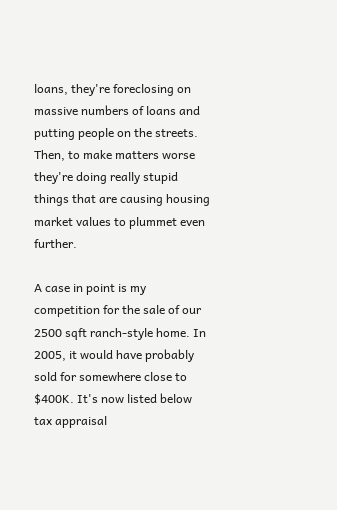loans, they're foreclosing on massive numbers of loans and putting people on the streets. Then, to make matters worse they're doing really stupid things that are causing housing market values to plummet even further.

A case in point is my competition for the sale of our 2500 sqft ranch-style home. In 2005, it would have probably sold for somewhere close to $400K. It's now listed below tax appraisal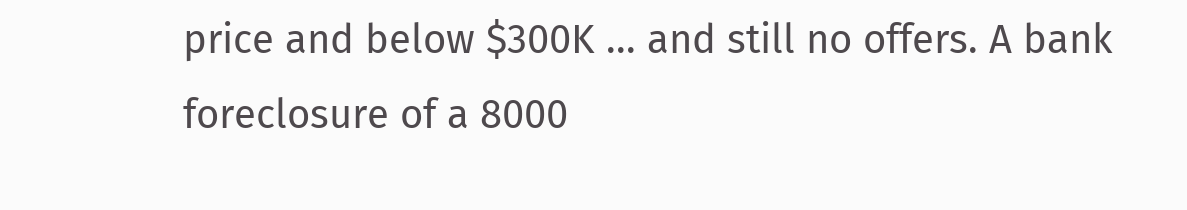price and below $300K ... and still no offers. A bank foreclosure of a 8000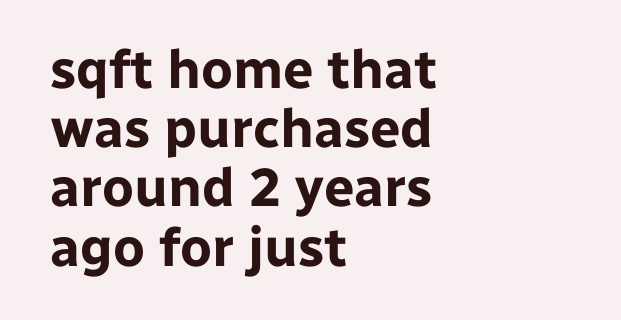sqft home that was purchased around 2 years ago for just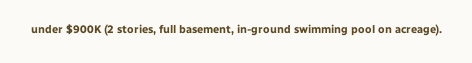under $900K (2 stories, full basement, in-ground swimming pool on acreage).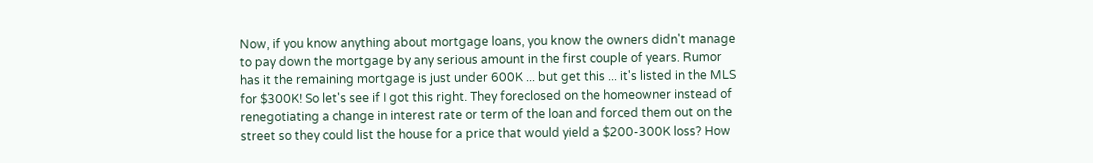Now, if you know anything about mortgage loans, you know the owners didn't manage to pay down the mortgage by any serious amount in the first couple of years. Rumor has it the remaining mortgage is just under 600K ... but get this ... it's listed in the MLS for $300K! So let's see if I got this right. They foreclosed on the homeowner instead of renegotiating a change in interest rate or term of the loan and forced them out on the street so they could list the house for a price that would yield a $200-300K loss? How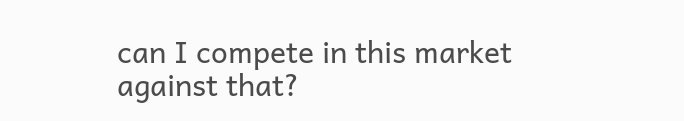can I compete in this market against that?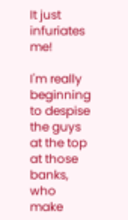It just infuriates me!

I'm really beginning to despise the guys at the top at those banks, who make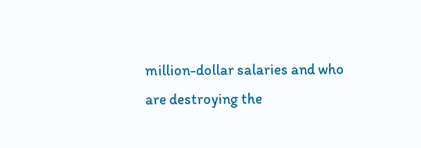million-dollar salaries and who are destroying the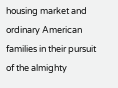housing market and ordinary American families in their pursuit of the almighty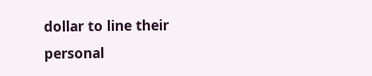dollar to line their personal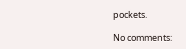pockets.

No comments: